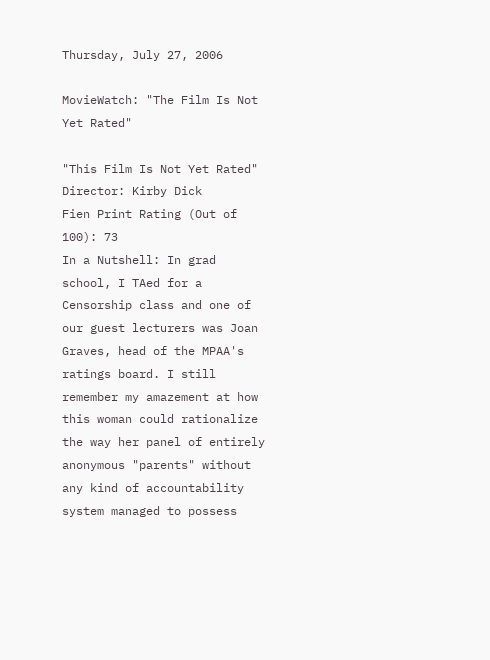Thursday, July 27, 2006

MovieWatch: "The Film Is Not Yet Rated"

"This Film Is Not Yet Rated"
Director: Kirby Dick
Fien Print Rating (Out of 100): 73
In a Nutshell: In grad school, I TAed for a Censorship class and one of our guest lecturers was Joan Graves, head of the MPAA's ratings board. I still remember my amazement at how this woman could rationalize the way her panel of entirely anonymous "parents" without any kind of accountability system managed to possess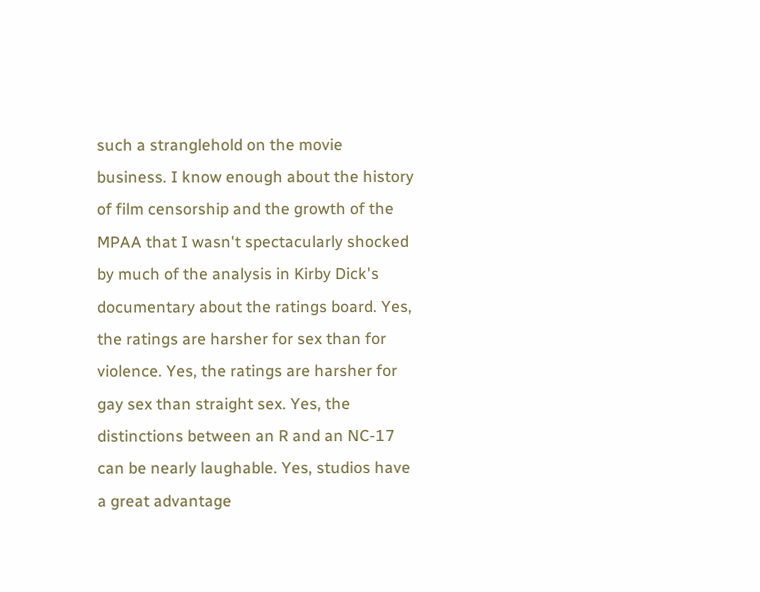such a stranglehold on the movie business. I know enough about the history of film censorship and the growth of the MPAA that I wasn't spectacularly shocked by much of the analysis in Kirby Dick's documentary about the ratings board. Yes, the ratings are harsher for sex than for violence. Yes, the ratings are harsher for gay sex than straight sex. Yes, the distinctions between an R and an NC-17 can be nearly laughable. Yes, studios have a great advantage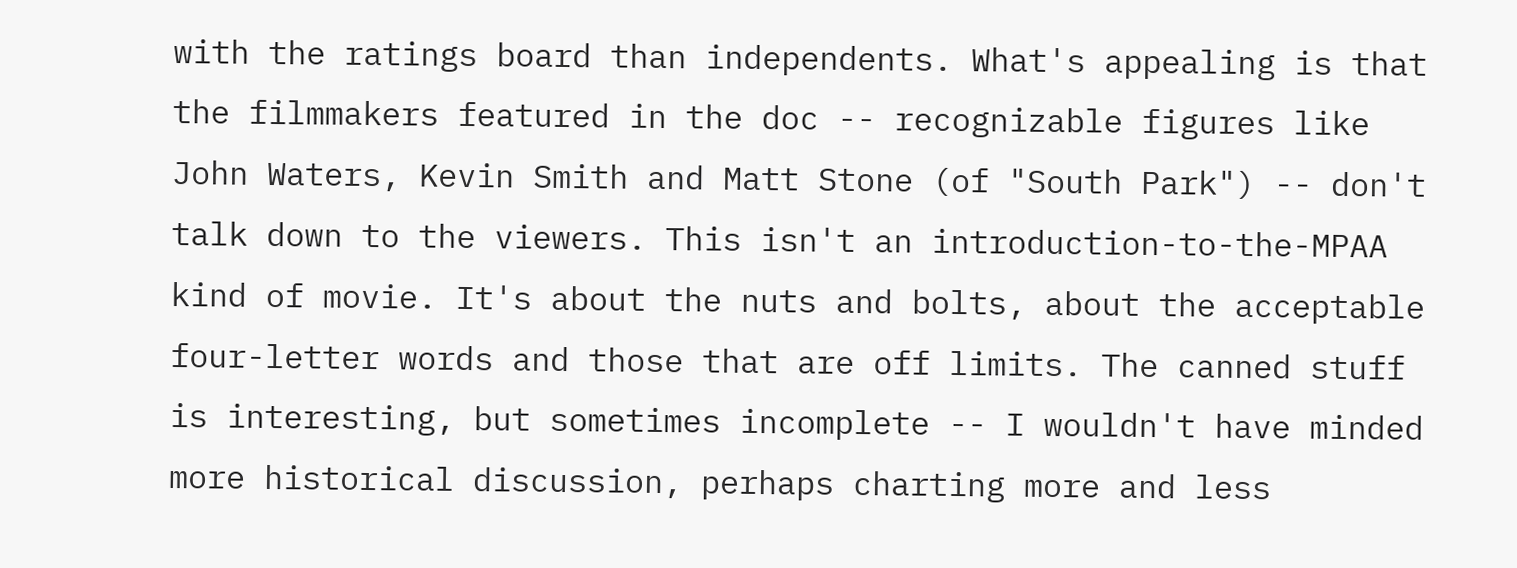with the ratings board than independents. What's appealing is that the filmmakers featured in the doc -- recognizable figures like John Waters, Kevin Smith and Matt Stone (of "South Park") -- don't talk down to the viewers. This isn't an introduction-to-the-MPAA kind of movie. It's about the nuts and bolts, about the acceptable four-letter words and those that are off limits. The canned stuff is interesting, but sometimes incomplete -- I wouldn't have minded more historical discussion, perhaps charting more and less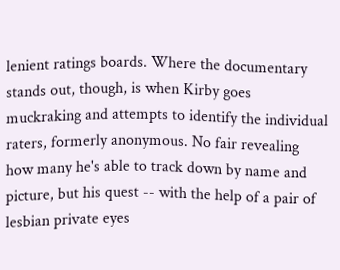lenient ratings boards. Where the documentary stands out, though, is when Kirby goes muckraking and attempts to identify the individual raters, formerly anonymous. No fair revealing how many he's able to track down by name and picture, but his quest -- with the help of a pair of lesbian private eyes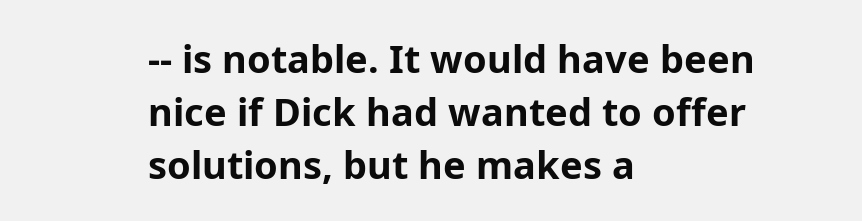-- is notable. It would have been nice if Dick had wanted to offer solutions, but he makes a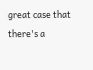great case that there's a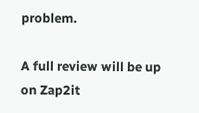problem.

A full review will be up on Zap2it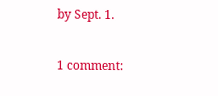by Sept. 1.

1 comment: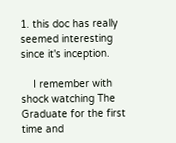1. this doc has really seemed interesting since it's inception.

    I remember with shock watching The Graduate for the first time and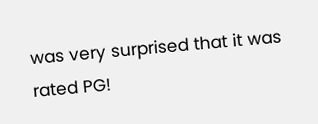was very surprised that it was rated PG!